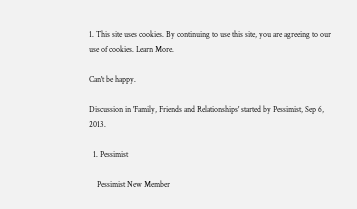1. This site uses cookies. By continuing to use this site, you are agreeing to our use of cookies. Learn More.

Can't be happy.

Discussion in 'Family, Friends and Relationships' started by Pessimist, Sep 6, 2013.

  1. Pessimist

    Pessimist New Member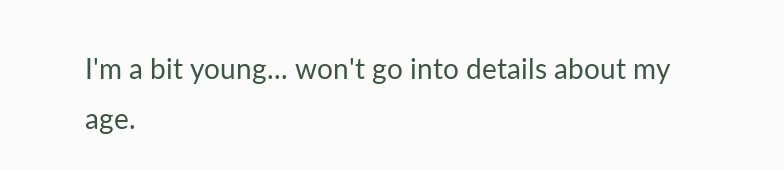I'm a bit young... won't go into details about my age.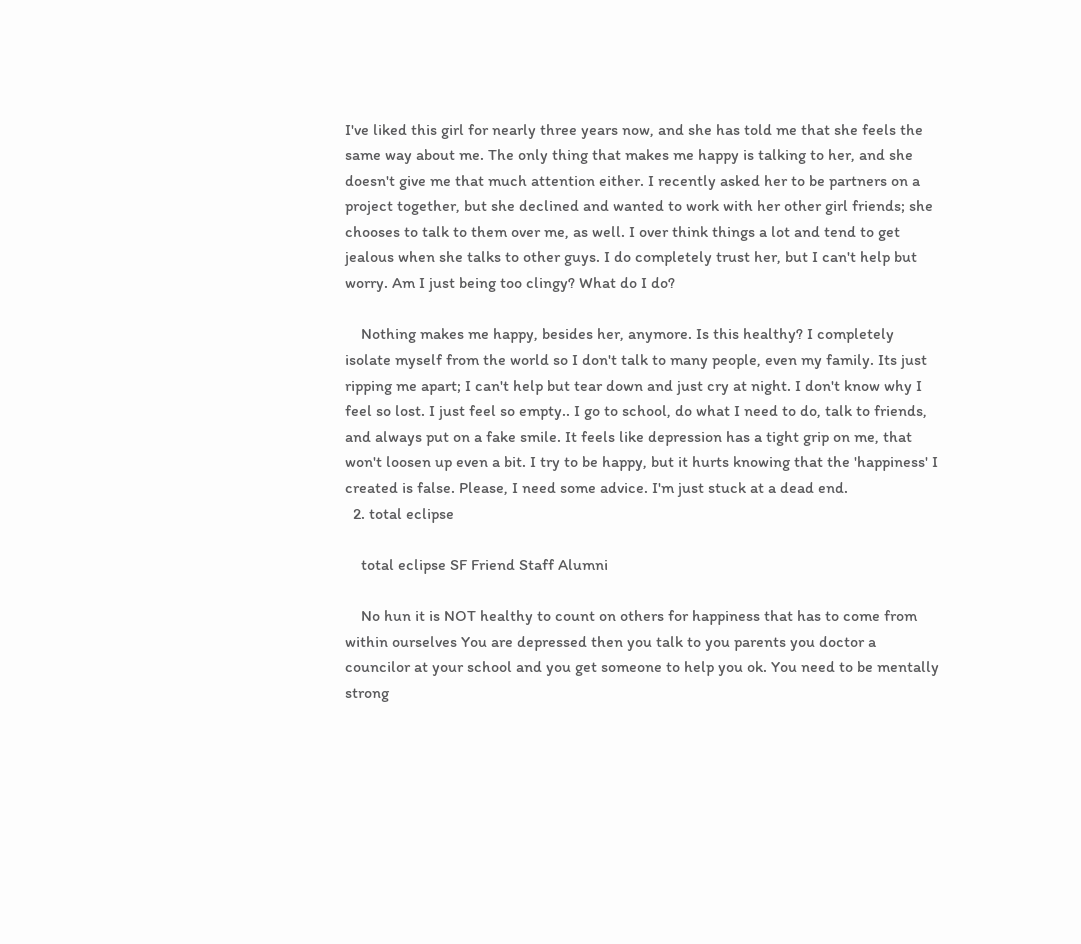I've liked this girl for nearly three years now, and she has told me that she feels the same way about me. The only thing that makes me happy is talking to her, and she doesn't give me that much attention either. I recently asked her to be partners on a project together, but she declined and wanted to work with her other girl friends; she chooses to talk to them over me, as well. I over think things a lot and tend to get jealous when she talks to other guys. I do completely trust her, but I can't help but worry. Am I just being too clingy? What do I do?

    Nothing makes me happy, besides her, anymore. Is this healthy? I completely isolate myself from the world so I don't talk to many people, even my family. Its just ripping me apart; I can't help but tear down and just cry at night. I don't know why I feel so lost. I just feel so empty.. I go to school, do what I need to do, talk to friends, and always put on a fake smile. It feels like depression has a tight grip on me, that won't loosen up even a bit. I try to be happy, but it hurts knowing that the 'happiness' I created is false. Please, I need some advice. I'm just stuck at a dead end.
  2. total eclipse

    total eclipse SF Friend Staff Alumni

    No hun it is NOT healthy to count on others for happiness that has to come from within ourselves You are depressed then you talk to you parents you doctor a councilor at your school and you get someone to help you ok. You need to be mentally strong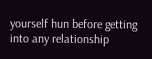yourself hun before getting into any relationship